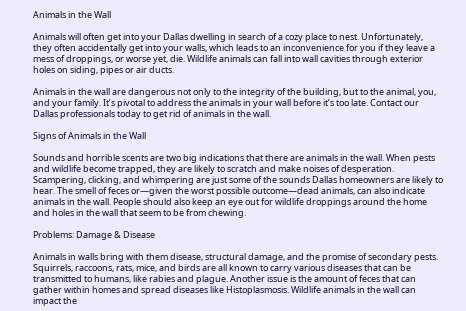Animals in the Wall

Animals will often get into your Dallas dwelling in search of a cozy place to nest. Unfortunately, they often accidentally get into your walls, which leads to an inconvenience for you if they leave a mess of droppings, or worse yet, die. Wildlife animals can fall into wall cavities through exterior holes on siding, pipes or air ducts.

Animals in the wall are dangerous not only to the integrity of the building, but to the animal, you, and your family. It’s pivotal to address the animals in your wall before it’s too late. Contact our Dallas professionals today to get rid of animals in the wall.

Signs of Animals in the Wall

Sounds and horrible scents are two big indications that there are animals in the wall. When pests and wildlife become trapped, they are likely to scratch and make noises of desperation. Scampering, clicking, and whimpering are just some of the sounds Dallas homeowners are likely to hear. The smell of feces or—given the worst possible outcome—dead animals, can also indicate animals in the wall. People should also keep an eye out for wildlife droppings around the home and holes in the wall that seem to be from chewing.

Problems: Damage & Disease

Animals in walls bring with them disease, structural damage, and the promise of secondary pests. Squirrels, raccoons, rats, mice, and birds are all known to carry various diseases that can be transmitted to humans, like rabies and plague. Another issue is the amount of feces that can gather within homes and spread diseases like Histoplasmosis. Wildlife animals in the wall can impact the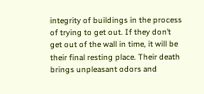integrity of buildings in the process of trying to get out. If they don’t get out of the wall in time, it will be their final resting place. Their death brings unpleasant odors and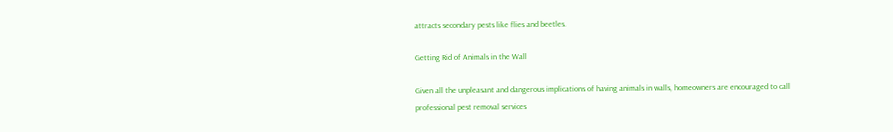attracts secondary pests like flies and beetles.

Getting Rid of Animals in the Wall

Given all the unpleasant and dangerous implications of having animals in walls, homeowners are encouraged to call professional pest removal services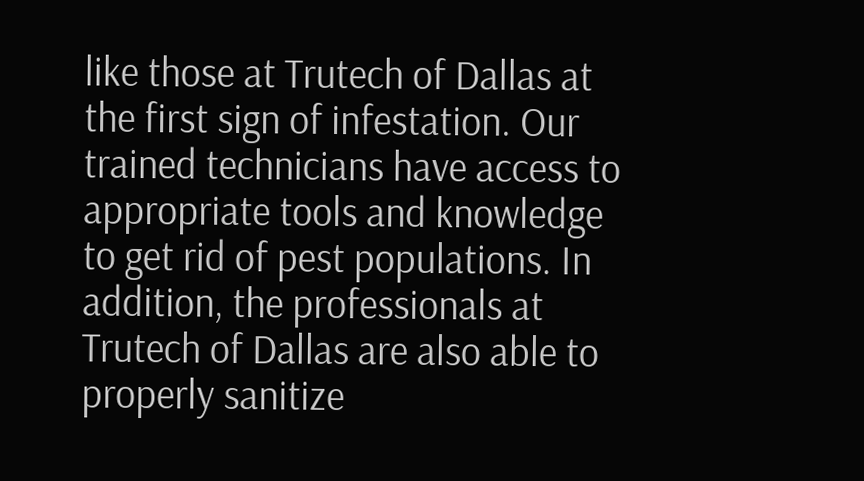like those at Trutech of Dallas at the first sign of infestation. Our trained technicians have access to appropriate tools and knowledge to get rid of pest populations. In addition, the professionals at Trutech of Dallas are also able to properly sanitize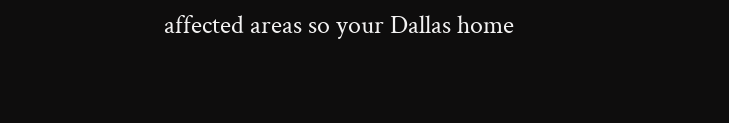affected areas so your Dallas home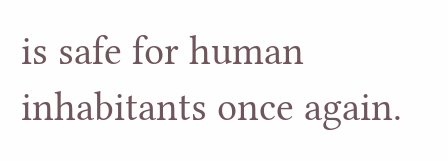is safe for human inhabitants once again.